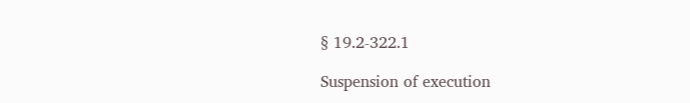§ 19.2-322.1

Suspension of execution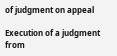of judgment on appeal

Execution of a judgment from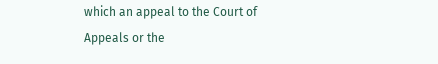which an appeal to the Court of Appeals or the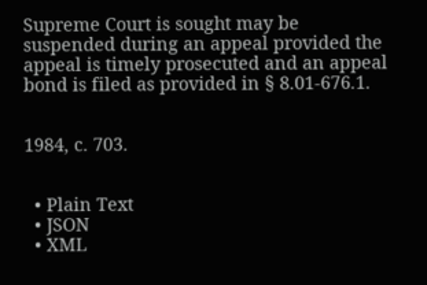Supreme Court is sought may be suspended during an appeal provided the appeal is timely prosecuted and an appeal bond is filed as provided in § 8.01-676.1.


1984, c. 703.


  • Plain Text
  • JSON
  • XML